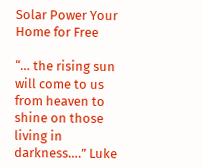Solar Power Your Home for Free

“… the rising sun will come to us from heaven to shine on those living in darkness….” Luke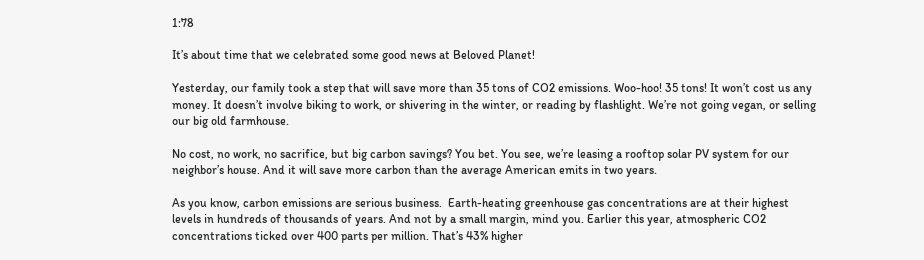1:78

It’s about time that we celebrated some good news at Beloved Planet!

Yesterday, our family took a step that will save more than 35 tons of CO2 emissions. Woo-hoo! 35 tons! It won’t cost us any money. It doesn’t involve biking to work, or shivering in the winter, or reading by flashlight. We’re not going vegan, or selling our big old farmhouse.

No cost, no work, no sacrifice, but big carbon savings? You bet. You see, we’re leasing a rooftop solar PV system for our neighbor’s house. And it will save more carbon than the average American emits in two years.

As you know, carbon emissions are serious business.  Earth-heating greenhouse gas concentrations are at their highest levels in hundreds of thousands of years. And not by a small margin, mind you. Earlier this year, atmospheric CO2 concentrations ticked over 400 parts per million. That’s 43% higher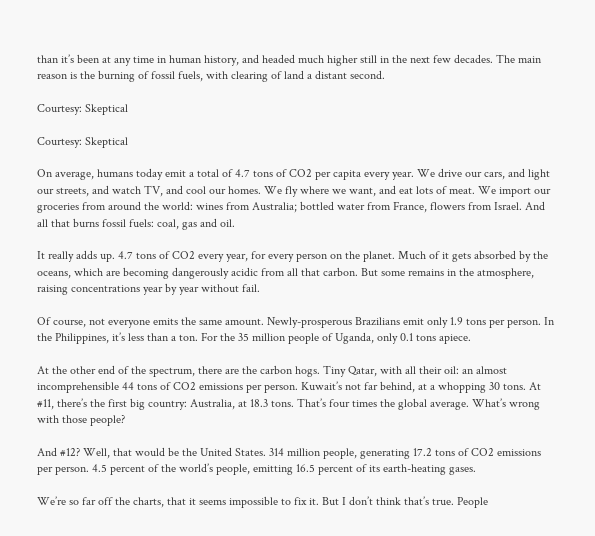than it’s been at any time in human history, and headed much higher still in the next few decades. The main reason is the burning of fossil fuels, with clearing of land a distant second.

Courtesy: Skeptical

Courtesy: Skeptical

On average, humans today emit a total of 4.7 tons of CO2 per capita every year. We drive our cars, and light our streets, and watch TV, and cool our homes. We fly where we want, and eat lots of meat. We import our groceries from around the world: wines from Australia; bottled water from France, flowers from Israel. And all that burns fossil fuels: coal, gas and oil.

It really adds up. 4.7 tons of CO2 every year, for every person on the planet. Much of it gets absorbed by the oceans, which are becoming dangerously acidic from all that carbon. But some remains in the atmosphere, raising concentrations year by year without fail.

Of course, not everyone emits the same amount. Newly-prosperous Brazilians emit only 1.9 tons per person. In the Philippines, it’s less than a ton. For the 35 million people of Uganda, only 0.1 tons apiece.

At the other end of the spectrum, there are the carbon hogs. Tiny Qatar, with all their oil: an almost incomprehensible 44 tons of CO2 emissions per person. Kuwait’s not far behind, at a whopping 30 tons. At #11, there’s the first big country: Australia, at 18.3 tons. That’s four times the global average. What’s wrong with those people?

And #12? Well, that would be the United States. 314 million people, generating 17.2 tons of CO2 emissions per person. 4.5 percent of the world’s people, emitting 16.5 percent of its earth-heating gases.

We’re so far off the charts, that it seems impossible to fix it. But I don’t think that’s true. People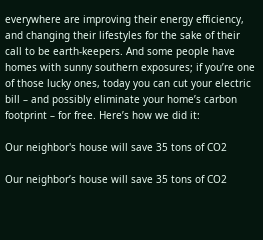everywhere are improving their energy efficiency, and changing their lifestyles for the sake of their call to be earth-keepers. And some people have homes with sunny southern exposures; if you’re one of those lucky ones, today you can cut your electric bill – and possibly eliminate your home’s carbon footprint – for free. Here’s how we did it:

Our neighbor's house will save 35 tons of CO2

Our neighbor’s house will save 35 tons of CO2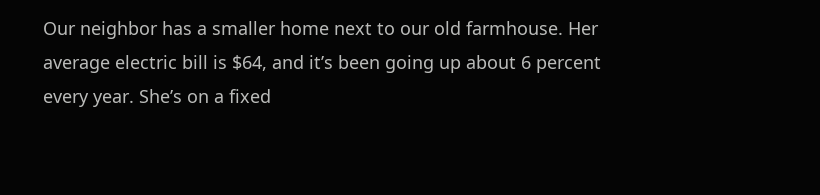Our neighbor has a smaller home next to our old farmhouse. Her average electric bill is $64, and it’s been going up about 6 percent every year. She’s on a fixed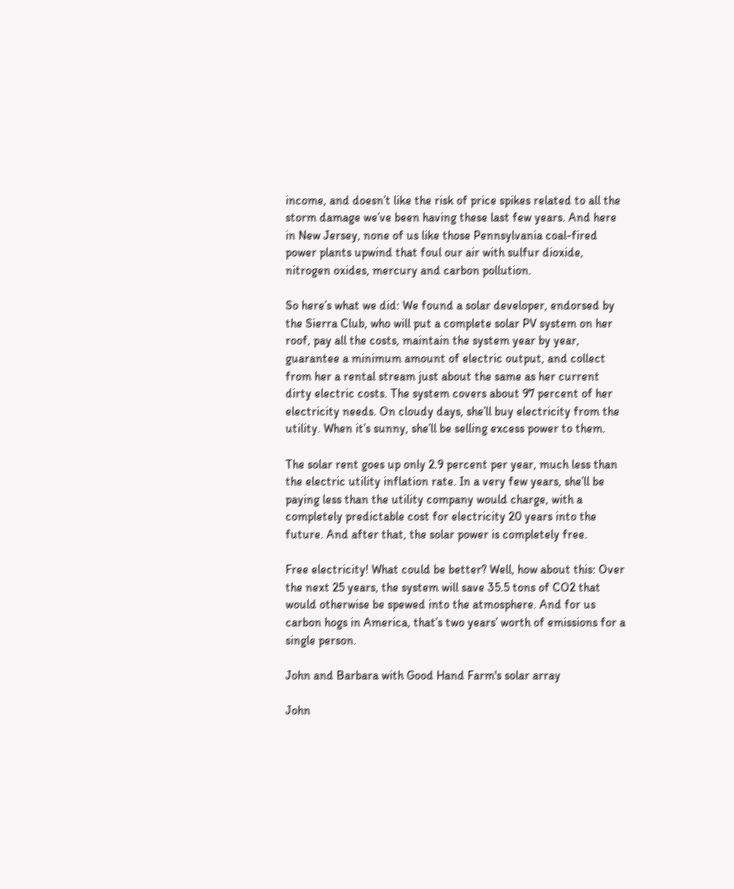income, and doesn’t like the risk of price spikes related to all the storm damage we’ve been having these last few years. And here in New Jersey, none of us like those Pennsylvania coal-fired power plants upwind that foul our air with sulfur dioxide, nitrogen oxides, mercury and carbon pollution.

So here’s what we did: We found a solar developer, endorsed by the Sierra Club, who will put a complete solar PV system on her roof, pay all the costs, maintain the system year by year, guarantee a minimum amount of electric output, and collect from her a rental stream just about the same as her current dirty electric costs. The system covers about 97 percent of her electricity needs. On cloudy days, she’ll buy electricity from the utility. When it’s sunny, she’ll be selling excess power to them.

The solar rent goes up only 2.9 percent per year, much less than the electric utility inflation rate. In a very few years, she’ll be paying less than the utility company would charge, with a completely predictable cost for electricity 20 years into the future. And after that, the solar power is completely free.

Free electricity! What could be better? Well, how about this: Over the next 25 years, the system will save 35.5 tons of CO2 that would otherwise be spewed into the atmosphere. And for us carbon hogs in America, that’s two years’ worth of emissions for a single person.

John and Barbara with Good Hand Farm's solar array

John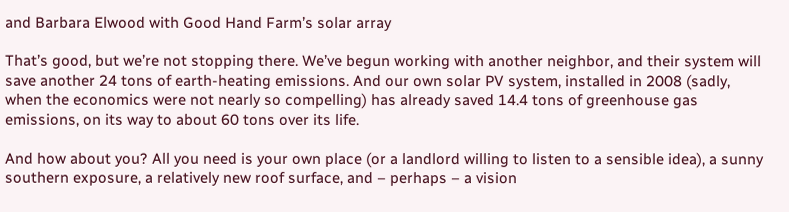and Barbara Elwood with Good Hand Farm’s solar array

That’s good, but we’re not stopping there. We’ve begun working with another neighbor, and their system will save another 24 tons of earth-heating emissions. And our own solar PV system, installed in 2008 (sadly, when the economics were not nearly so compelling) has already saved 14.4 tons of greenhouse gas emissions, on its way to about 60 tons over its life.

And how about you? All you need is your own place (or a landlord willing to listen to a sensible idea), a sunny southern exposure, a relatively new roof surface, and – perhaps – a vision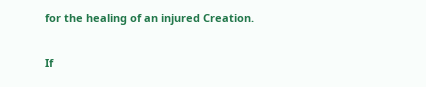for the healing of an injured Creation.

If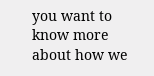you want to know more about how we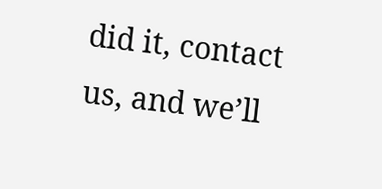did it, contact us, and we’ll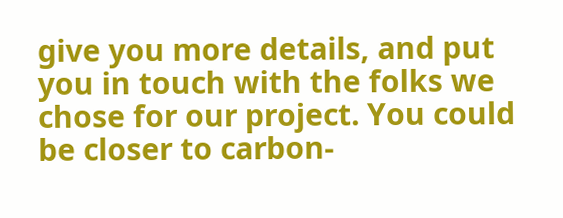give you more details, and put you in touch with the folks we chose for our project. You could be closer to carbon-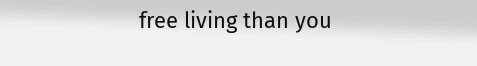free living than you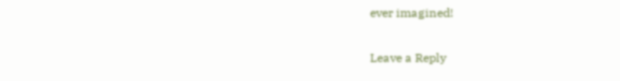ever imagined!

Leave a Reply